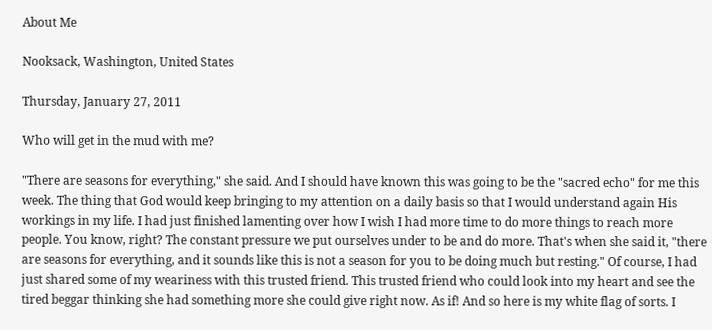About Me

Nooksack, Washington, United States

Thursday, January 27, 2011

Who will get in the mud with me?

"There are seasons for everything," she said. And I should have known this was going to be the "sacred echo" for me this week. The thing that God would keep bringing to my attention on a daily basis so that I would understand again His workings in my life. I had just finished lamenting over how I wish I had more time to do more things to reach more people. You know, right? The constant pressure we put ourselves under to be and do more. That's when she said it, "there are seasons for everything, and it sounds like this is not a season for you to be doing much but resting." Of course, I had just shared some of my weariness with this trusted friend. This trusted friend who could look into my heart and see the tired beggar thinking she had something more she could give right now. As if! And so here is my white flag of sorts. I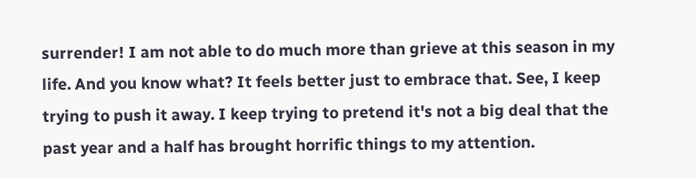surrender! I am not able to do much more than grieve at this season in my life. And you know what? It feels better just to embrace that. See, I keep trying to push it away. I keep trying to pretend it's not a big deal that the past year and a half has brought horrific things to my attention.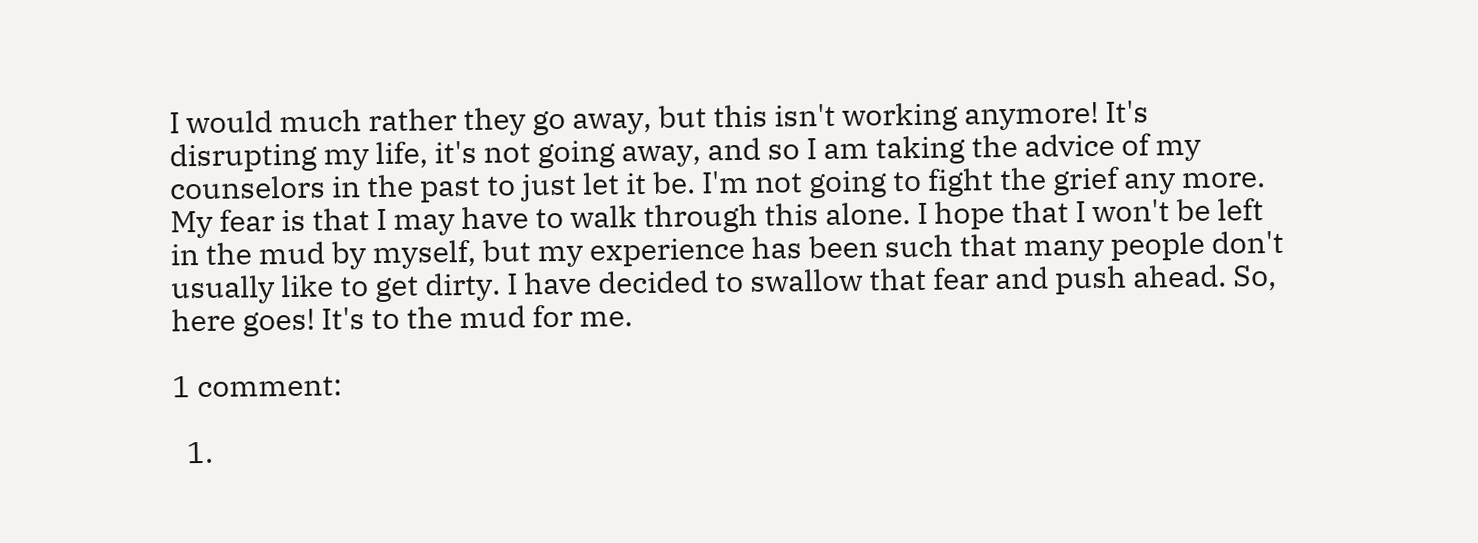I would much rather they go away, but this isn't working anymore! It's disrupting my life, it's not going away, and so I am taking the advice of my counselors in the past to just let it be. I'm not going to fight the grief any more. My fear is that I may have to walk through this alone. I hope that I won't be left in the mud by myself, but my experience has been such that many people don't usually like to get dirty. I have decided to swallow that fear and push ahead. So, here goes! It's to the mud for me.

1 comment:

  1.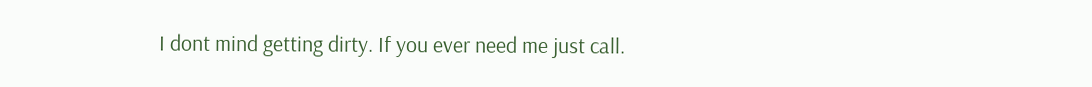I dont mind getting dirty. If you ever need me just call.